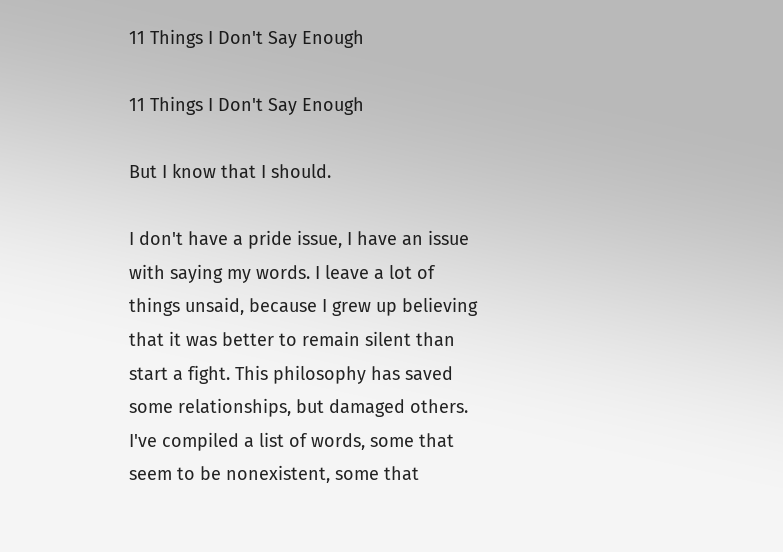11 Things I Don't Say Enough

11 Things I Don't Say Enough

But I know that I should.

I don't have a pride issue, I have an issue with saying my words. I leave a lot of things unsaid, because I grew up believing that it was better to remain silent than start a fight. This philosophy has saved some relationships, but damaged others. I've compiled a list of words, some that seem to be nonexistent, some that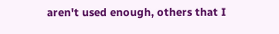aren't used enough, others that I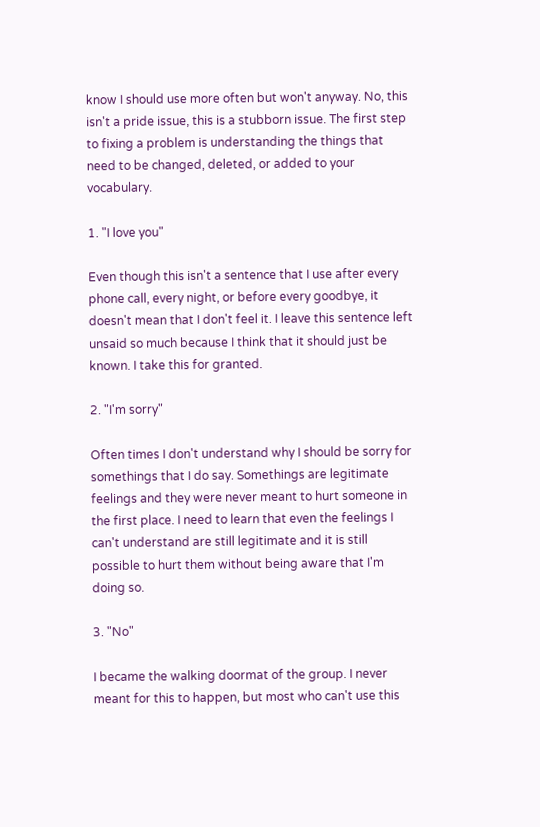know I should use more often but won't anyway. No, this isn't a pride issue, this is a stubborn issue. The first step to fixing a problem is understanding the things that need to be changed, deleted, or added to your vocabulary.

1. "I love you"

Even though this isn't a sentence that I use after every phone call, every night, or before every goodbye, it doesn't mean that I don't feel it. I leave this sentence left unsaid so much because I think that it should just be known. I take this for granted.

2. "I'm sorry"

Often times I don't understand why I should be sorry for somethings that I do say. Somethings are legitimate feelings and they were never meant to hurt someone in the first place. I need to learn that even the feelings I can't understand are still legitimate and it is still possible to hurt them without being aware that I'm doing so.

3. "No"

I became the walking doormat of the group. I never meant for this to happen, but most who can't use this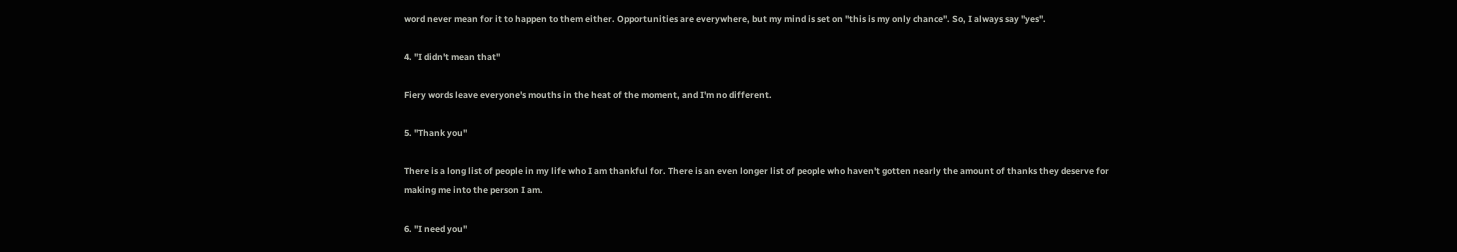word never mean for it to happen to them either. Opportunities are everywhere, but my mind is set on "this is my only chance". So, I always say "yes".

4. "I didn't mean that"

Fiery words leave everyone's mouths in the heat of the moment, and I'm no different.

5. "Thank you"

There is a long list of people in my life who I am thankful for. There is an even longer list of people who haven't gotten nearly the amount of thanks they deserve for making me into the person I am.

6. "I need you"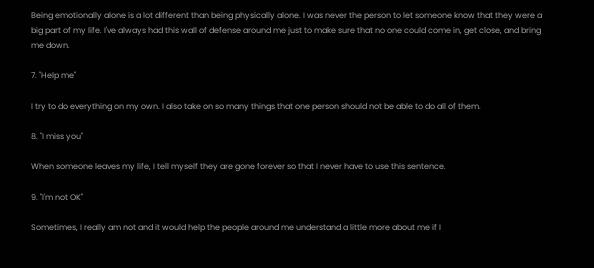Being emotionally alone is a lot different than being physically alone. I was never the person to let someone know that they were a big part of my life. I've always had this wall of defense around me just to make sure that no one could come in, get close, and bring me down.

7. "Help me"

I try to do everything on my own. I also take on so many things that one person should not be able to do all of them.

8. "I miss you"

When someone leaves my life, I tell myself they are gone forever so that I never have to use this sentence.

9. "I'm not OK"

Sometimes, I really am not and it would help the people around me understand a little more about me if I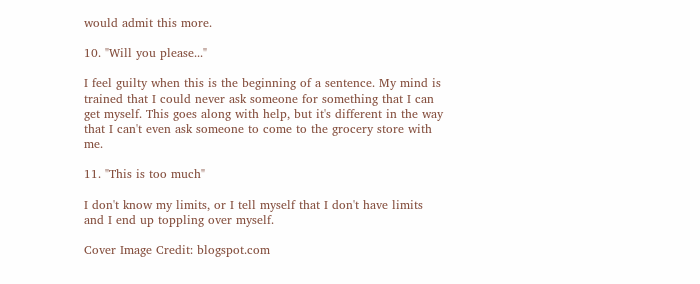would admit this more.

10. "Will you please..."

I feel guilty when this is the beginning of a sentence. My mind is trained that I could never ask someone for something that I can get myself. This goes along with help, but it's different in the way that I can't even ask someone to come to the grocery store with me.

11. "This is too much"

I don't know my limits, or I tell myself that I don't have limits and I end up toppling over myself.

Cover Image Credit: blogspot.com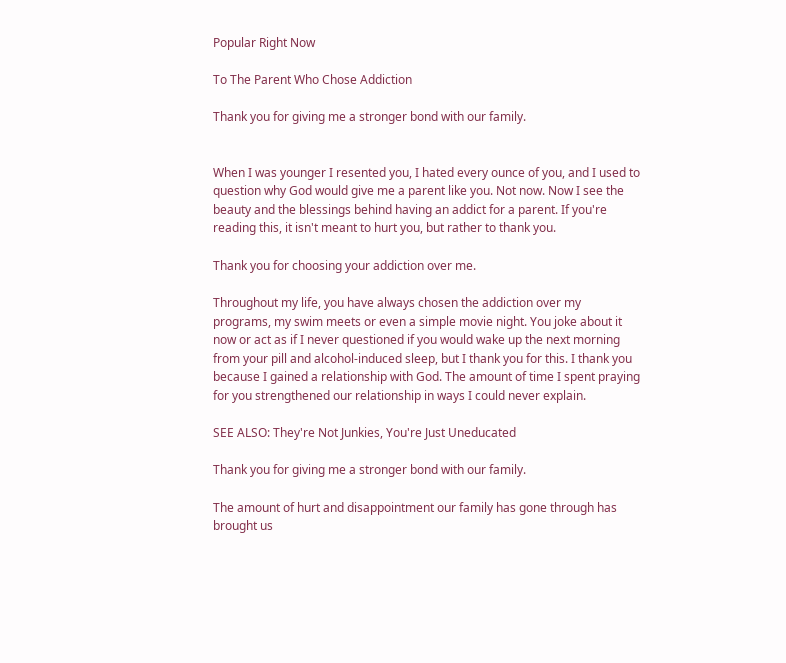Popular Right Now

To The Parent Who Chose Addiction

Thank you for giving me a stronger bond with our family.


When I was younger I resented you, I hated every ounce of you, and I used to question why God would give me a parent like you. Not now. Now I see the beauty and the blessings behind having an addict for a parent. If you're reading this, it isn't meant to hurt you, but rather to thank you.

Thank you for choosing your addiction over me.

Throughout my life, you have always chosen the addiction over my programs, my swim meets or even a simple movie night. You joke about it now or act as if I never questioned if you would wake up the next morning from your pill and alcohol-induced sleep, but I thank you for this. I thank you because I gained a relationship with God. The amount of time I spent praying for you strengthened our relationship in ways I could never explain.

SEE ALSO: They're Not Junkies, You're Just Uneducated

Thank you for giving me a stronger bond with our family.

The amount of hurt and disappointment our family has gone through has brought us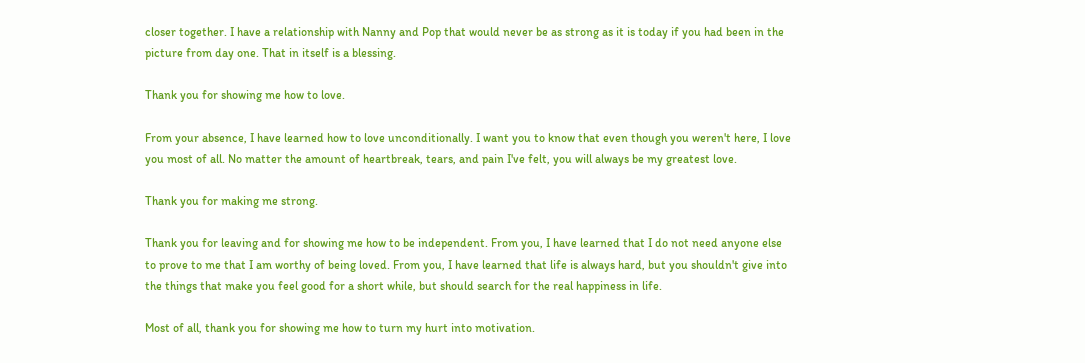closer together. I have a relationship with Nanny and Pop that would never be as strong as it is today if you had been in the picture from day one. That in itself is a blessing.

Thank you for showing me how to love.

From your absence, I have learned how to love unconditionally. I want you to know that even though you weren't here, I love you most of all. No matter the amount of heartbreak, tears, and pain I've felt, you will always be my greatest love.

Thank you for making me strong.

Thank you for leaving and for showing me how to be independent. From you, I have learned that I do not need anyone else to prove to me that I am worthy of being loved. From you, I have learned that life is always hard, but you shouldn't give into the things that make you feel good for a short while, but should search for the real happiness in life.

Most of all, thank you for showing me how to turn my hurt into motivation.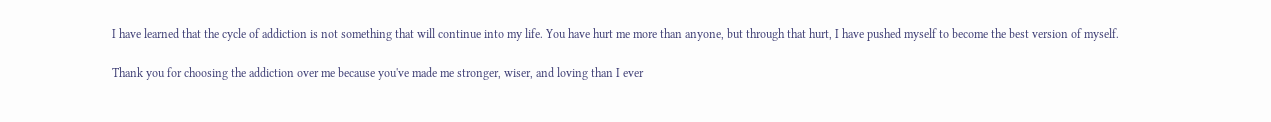I have learned that the cycle of addiction is not something that will continue into my life. You have hurt me more than anyone, but through that hurt, I have pushed myself to become the best version of myself.

Thank you for choosing the addiction over me because you've made me stronger, wiser, and loving than I ever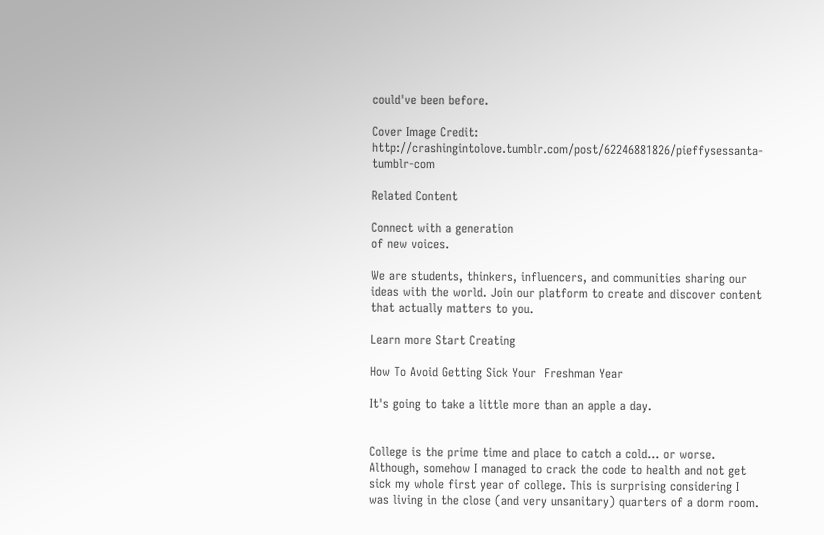could've been before.

Cover Image Credit: http://crashingintolove.tumblr.com/post/62246881826/pieffysessanta-tumblr-com

Related Content

Connect with a generation
of new voices.

We are students, thinkers, influencers, and communities sharing our ideas with the world. Join our platform to create and discover content that actually matters to you.

Learn more Start Creating

How To Avoid Getting Sick Your  Freshman Year

It's going to take a little more than an apple a day.


College is the prime time and place to catch a cold... or worse. Although, somehow I managed to crack the code to health and not get sick my whole first year of college. This is surprising considering I was living in the close (and very unsanitary) quarters of a dorm room.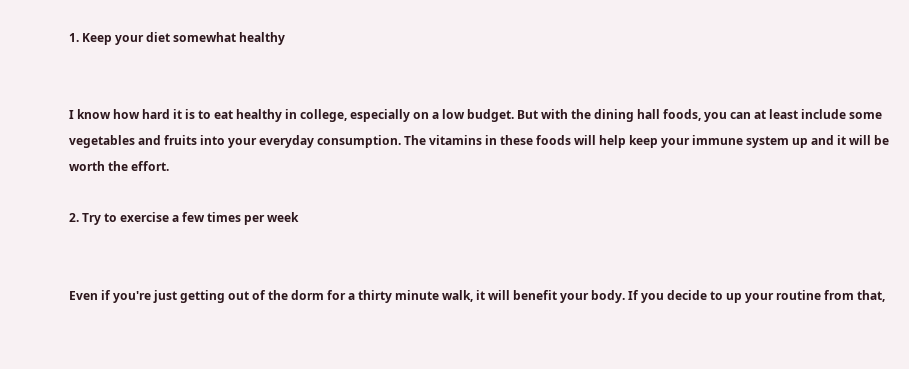1. Keep your diet somewhat healthy


I know how hard it is to eat healthy in college, especially on a low budget. But with the dining hall foods, you can at least include some vegetables and fruits into your everyday consumption. The vitamins in these foods will help keep your immune system up and it will be worth the effort.

2. Try to exercise a few times per week


Even if you're just getting out of the dorm for a thirty minute walk, it will benefit your body. If you decide to up your routine from that,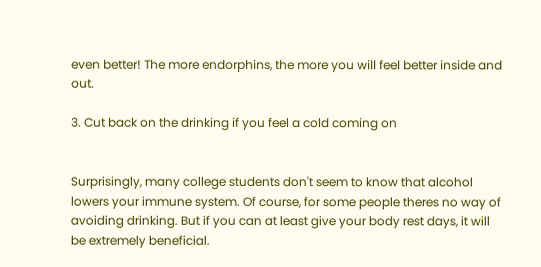even better! The more endorphins, the more you will feel better inside and out.

3. Cut back on the drinking if you feel a cold coming on


Surprisingly, many college students don't seem to know that alcohol lowers your immune system. Of course, for some people theres no way of avoiding drinking. But if you can at least give your body rest days, it will be extremely beneficial.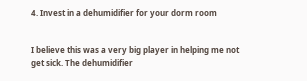4. Invest in a dehumidifier for your dorm room


I believe this was a very big player in helping me not get sick. The dehumidifier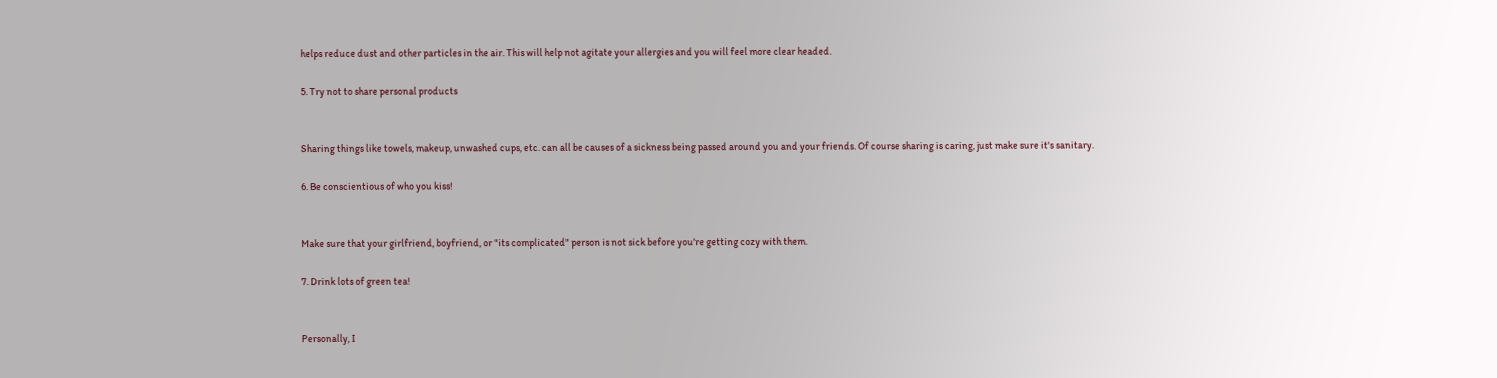helps reduce dust and other particles in the air. This will help not agitate your allergies and you will feel more clear headed.

5. Try not to share personal products


Sharing things like towels, makeup, unwashed cups, etc. can all be causes of a sickness being passed around you and your friends. Of course sharing is caring, just make sure it's sanitary.

6. Be conscientious of who you kiss!


Make sure that your girlfriend, boyfriend, or "its complicated" person is not sick before you're getting cozy with them.

7. Drink lots of green tea!


Personally, I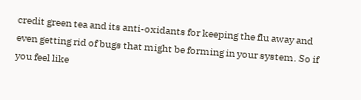credit green tea and its anti-oxidants for keeping the flu away and even getting rid of bugs that might be forming in your system. So if you feel like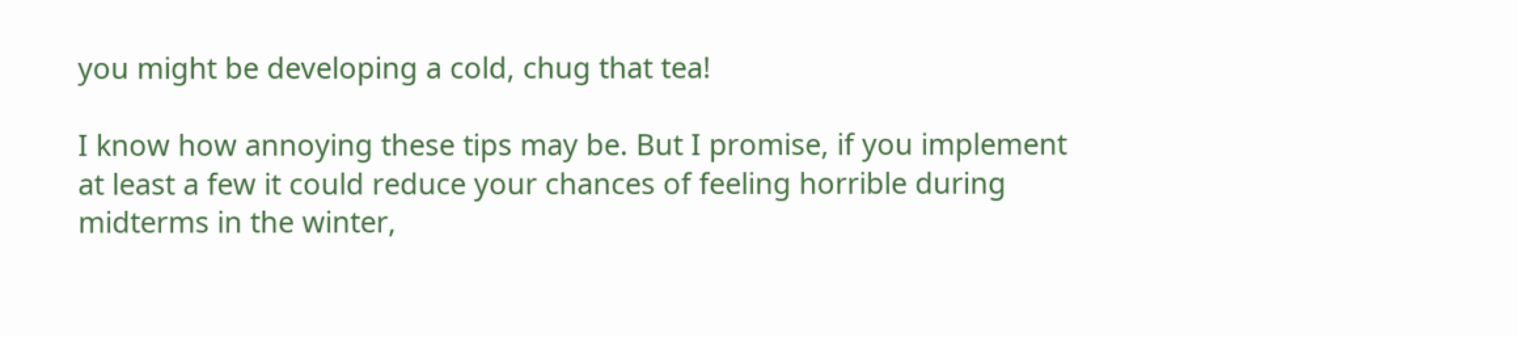you might be developing a cold, chug that tea!

I know how annoying these tips may be. But I promise, if you implement at least a few it could reduce your chances of feeling horrible during midterms in the winter,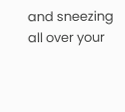and sneezing all over your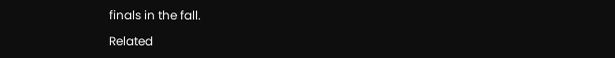finals in the fall.

Related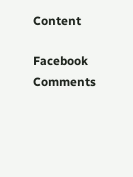Content

Facebook Comments